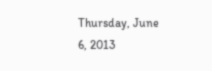Thursday, June 6, 2013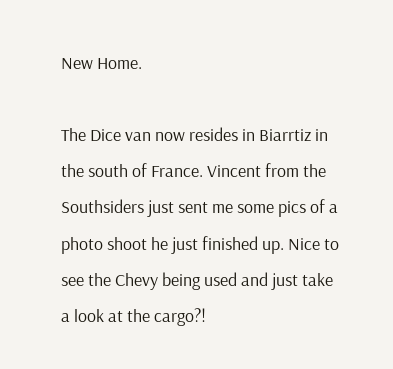New Home.

The Dice van now resides in Biarrtiz in the south of France. Vincent from the Southsiders just sent me some pics of a photo shoot he just finished up. Nice to see the Chevy being used and just take a look at the cargo?!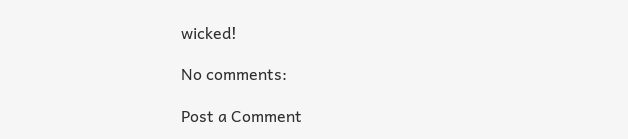wicked!

No comments:

Post a Comment